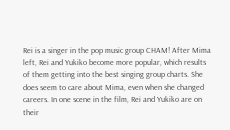Rei is a singer in the pop music group CHAM! After Mima left, Rei and Yukiko become more popular, which results of them getting into the best singing group charts. She does seem to care about Mima, even when she changed careers. In one scene in the film, Rei and Yukiko are on their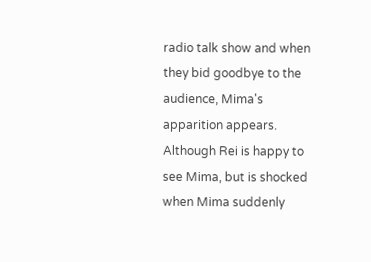radio talk show and when they bid goodbye to the audience, Mima's apparition appears. Although Rei is happy to see Mima, but is shocked when Mima suddenly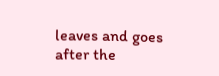leaves and goes after the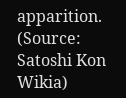apparition. (Source: Satoshi Kon Wikia)